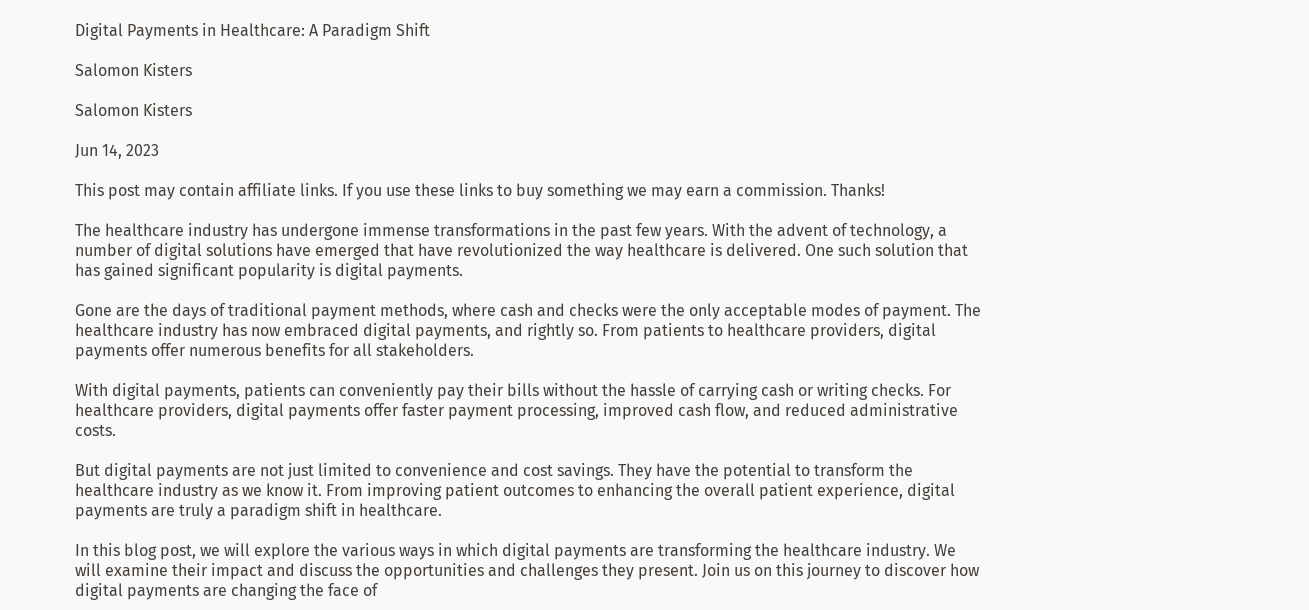Digital Payments in Healthcare: A Paradigm Shift

Salomon Kisters

Salomon Kisters

Jun 14, 2023

This post may contain affiliate links. If you use these links to buy something we may earn a commission. Thanks!

The healthcare industry has undergone immense transformations in the past few years. With the advent of technology, a number of digital solutions have emerged that have revolutionized the way healthcare is delivered. One such solution that has gained significant popularity is digital payments.

Gone are the days of traditional payment methods, where cash and checks were the only acceptable modes of payment. The healthcare industry has now embraced digital payments, and rightly so. From patients to healthcare providers, digital payments offer numerous benefits for all stakeholders.

With digital payments, patients can conveniently pay their bills without the hassle of carrying cash or writing checks. For healthcare providers, digital payments offer faster payment processing, improved cash flow, and reduced administrative costs.

But digital payments are not just limited to convenience and cost savings. They have the potential to transform the healthcare industry as we know it. From improving patient outcomes to enhancing the overall patient experience, digital payments are truly a paradigm shift in healthcare.

In this blog post, we will explore the various ways in which digital payments are transforming the healthcare industry. We will examine their impact and discuss the opportunities and challenges they present. Join us on this journey to discover how digital payments are changing the face of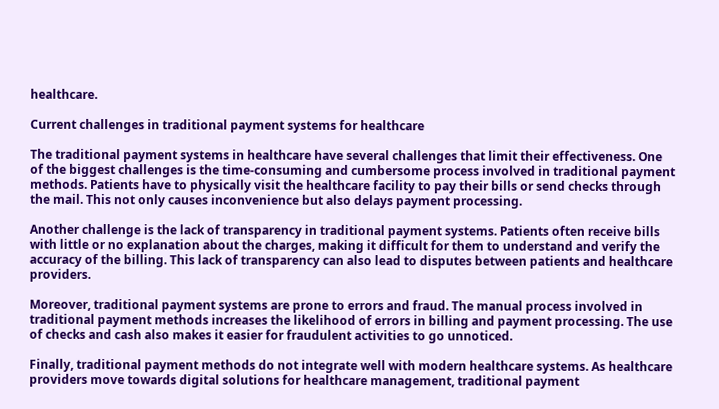healthcare.

Current challenges in traditional payment systems for healthcare

The traditional payment systems in healthcare have several challenges that limit their effectiveness. One of the biggest challenges is the time-consuming and cumbersome process involved in traditional payment methods. Patients have to physically visit the healthcare facility to pay their bills or send checks through the mail. This not only causes inconvenience but also delays payment processing.

Another challenge is the lack of transparency in traditional payment systems. Patients often receive bills with little or no explanation about the charges, making it difficult for them to understand and verify the accuracy of the billing. This lack of transparency can also lead to disputes between patients and healthcare providers.

Moreover, traditional payment systems are prone to errors and fraud. The manual process involved in traditional payment methods increases the likelihood of errors in billing and payment processing. The use of checks and cash also makes it easier for fraudulent activities to go unnoticed.

Finally, traditional payment methods do not integrate well with modern healthcare systems. As healthcare providers move towards digital solutions for healthcare management, traditional payment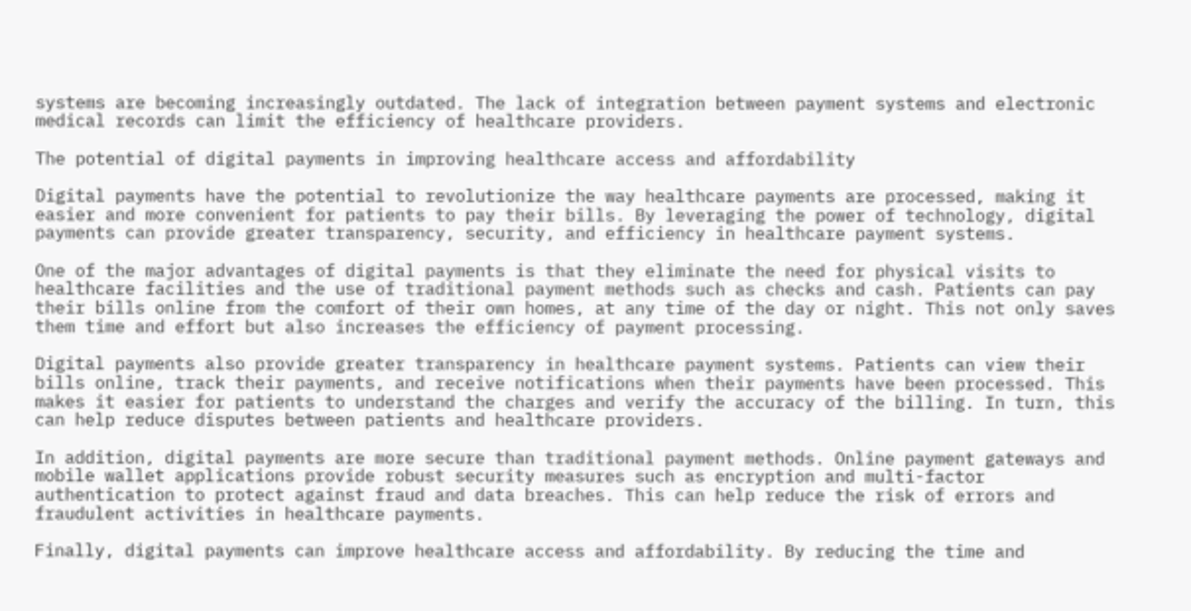systems are becoming increasingly outdated. The lack of integration between payment systems and electronic medical records can limit the efficiency of healthcare providers.

The potential of digital payments in improving healthcare access and affordability

Digital payments have the potential to revolutionize the way healthcare payments are processed, making it easier and more convenient for patients to pay their bills. By leveraging the power of technology, digital payments can provide greater transparency, security, and efficiency in healthcare payment systems.

One of the major advantages of digital payments is that they eliminate the need for physical visits to healthcare facilities and the use of traditional payment methods such as checks and cash. Patients can pay their bills online from the comfort of their own homes, at any time of the day or night. This not only saves them time and effort but also increases the efficiency of payment processing.

Digital payments also provide greater transparency in healthcare payment systems. Patients can view their bills online, track their payments, and receive notifications when their payments have been processed. This makes it easier for patients to understand the charges and verify the accuracy of the billing. In turn, this can help reduce disputes between patients and healthcare providers.

In addition, digital payments are more secure than traditional payment methods. Online payment gateways and mobile wallet applications provide robust security measures such as encryption and multi-factor authentication to protect against fraud and data breaches. This can help reduce the risk of errors and fraudulent activities in healthcare payments.

Finally, digital payments can improve healthcare access and affordability. By reducing the time and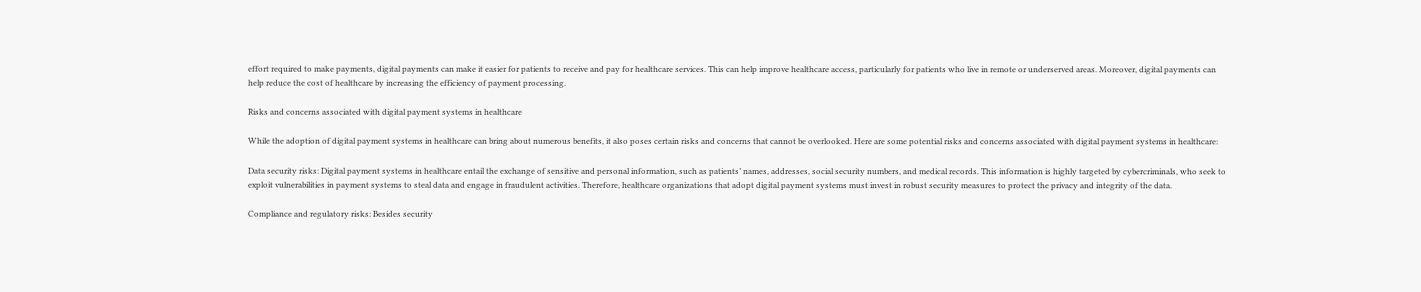effort required to make payments, digital payments can make it easier for patients to receive and pay for healthcare services. This can help improve healthcare access, particularly for patients who live in remote or underserved areas. Moreover, digital payments can help reduce the cost of healthcare by increasing the efficiency of payment processing.

Risks and concerns associated with digital payment systems in healthcare

While the adoption of digital payment systems in healthcare can bring about numerous benefits, it also poses certain risks and concerns that cannot be overlooked. Here are some potential risks and concerns associated with digital payment systems in healthcare:

Data security risks: Digital payment systems in healthcare entail the exchange of sensitive and personal information, such as patients’ names, addresses, social security numbers, and medical records. This information is highly targeted by cybercriminals, who seek to exploit vulnerabilities in payment systems to steal data and engage in fraudulent activities. Therefore, healthcare organizations that adopt digital payment systems must invest in robust security measures to protect the privacy and integrity of the data.

Compliance and regulatory risks: Besides security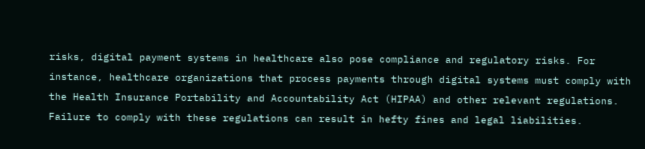risks, digital payment systems in healthcare also pose compliance and regulatory risks. For instance, healthcare organizations that process payments through digital systems must comply with the Health Insurance Portability and Accountability Act (HIPAA) and other relevant regulations. Failure to comply with these regulations can result in hefty fines and legal liabilities.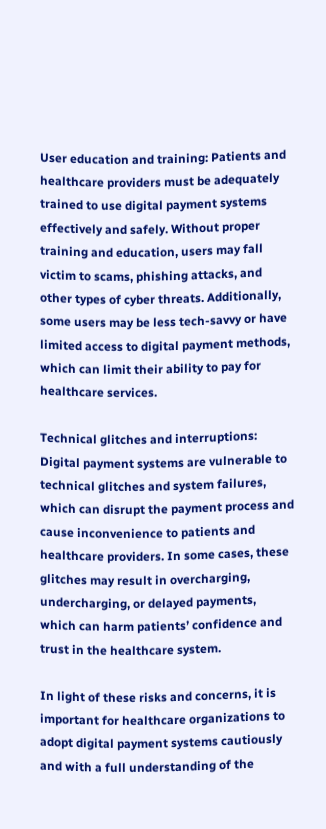User education and training: Patients and healthcare providers must be adequately trained to use digital payment systems effectively and safely. Without proper training and education, users may fall victim to scams, phishing attacks, and other types of cyber threats. Additionally, some users may be less tech-savvy or have limited access to digital payment methods, which can limit their ability to pay for healthcare services.

Technical glitches and interruptions: Digital payment systems are vulnerable to technical glitches and system failures, which can disrupt the payment process and cause inconvenience to patients and healthcare providers. In some cases, these glitches may result in overcharging, undercharging, or delayed payments, which can harm patients’ confidence and trust in the healthcare system.

In light of these risks and concerns, it is important for healthcare organizations to adopt digital payment systems cautiously and with a full understanding of the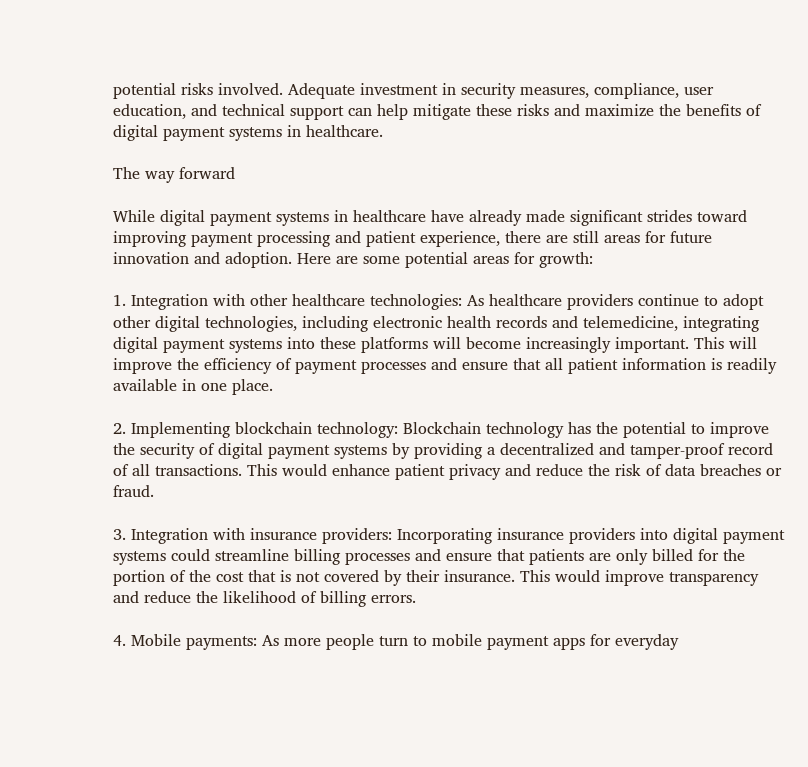potential risks involved. Adequate investment in security measures, compliance, user education, and technical support can help mitigate these risks and maximize the benefits of digital payment systems in healthcare.

The way forward

While digital payment systems in healthcare have already made significant strides toward improving payment processing and patient experience, there are still areas for future innovation and adoption. Here are some potential areas for growth:

1. Integration with other healthcare technologies: As healthcare providers continue to adopt other digital technologies, including electronic health records and telemedicine, integrating digital payment systems into these platforms will become increasingly important. This will improve the efficiency of payment processes and ensure that all patient information is readily available in one place.

2. Implementing blockchain technology: Blockchain technology has the potential to improve the security of digital payment systems by providing a decentralized and tamper-proof record of all transactions. This would enhance patient privacy and reduce the risk of data breaches or fraud.

3. Integration with insurance providers: Incorporating insurance providers into digital payment systems could streamline billing processes and ensure that patients are only billed for the portion of the cost that is not covered by their insurance. This would improve transparency and reduce the likelihood of billing errors.

4. Mobile payments: As more people turn to mobile payment apps for everyday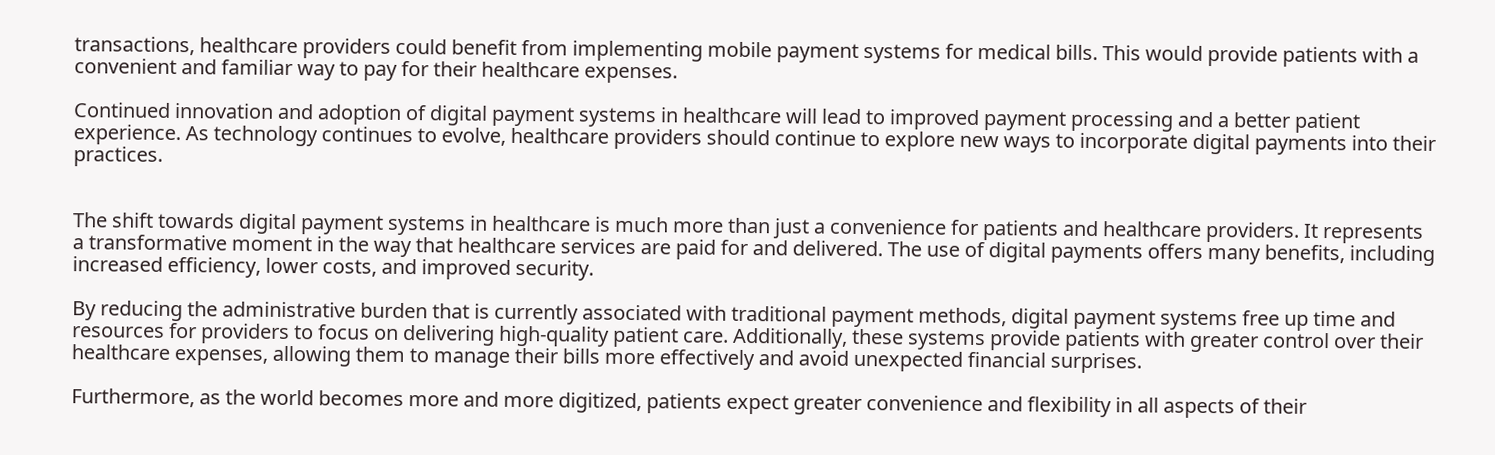transactions, healthcare providers could benefit from implementing mobile payment systems for medical bills. This would provide patients with a convenient and familiar way to pay for their healthcare expenses.

Continued innovation and adoption of digital payment systems in healthcare will lead to improved payment processing and a better patient experience. As technology continues to evolve, healthcare providers should continue to explore new ways to incorporate digital payments into their practices.


The shift towards digital payment systems in healthcare is much more than just a convenience for patients and healthcare providers. It represents a transformative moment in the way that healthcare services are paid for and delivered. The use of digital payments offers many benefits, including increased efficiency, lower costs, and improved security.

By reducing the administrative burden that is currently associated with traditional payment methods, digital payment systems free up time and resources for providers to focus on delivering high-quality patient care. Additionally, these systems provide patients with greater control over their healthcare expenses, allowing them to manage their bills more effectively and avoid unexpected financial surprises.

Furthermore, as the world becomes more and more digitized, patients expect greater convenience and flexibility in all aspects of their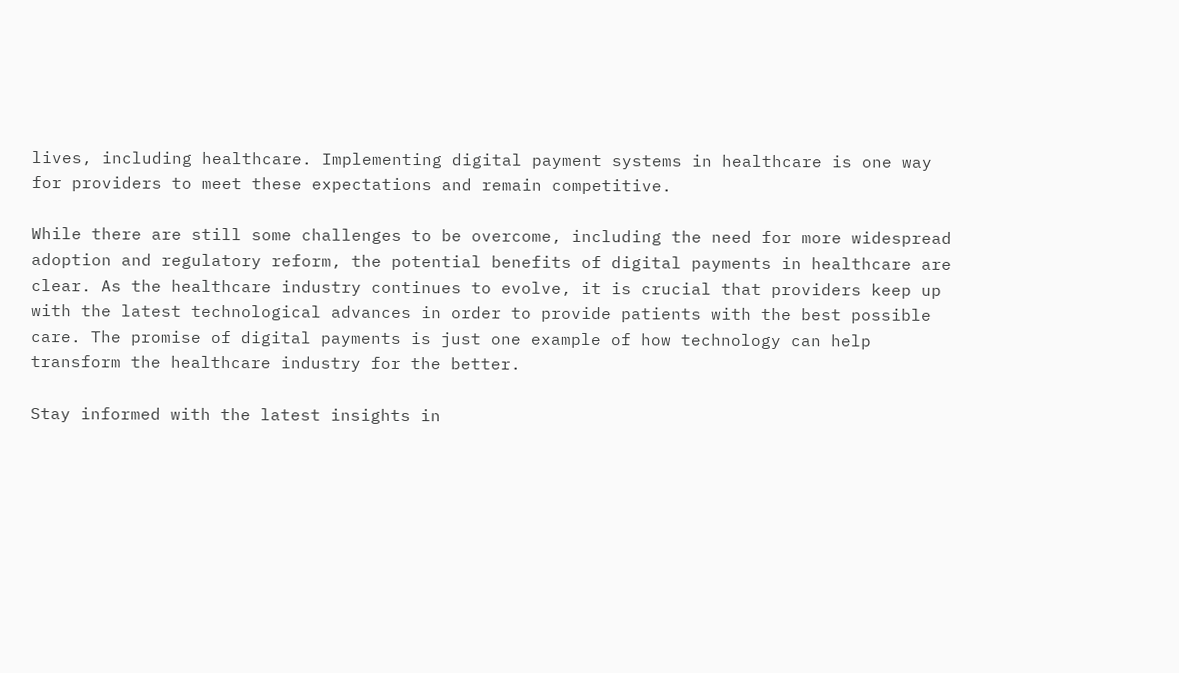lives, including healthcare. Implementing digital payment systems in healthcare is one way for providers to meet these expectations and remain competitive.

While there are still some challenges to be overcome, including the need for more widespread adoption and regulatory reform, the potential benefits of digital payments in healthcare are clear. As the healthcare industry continues to evolve, it is crucial that providers keep up with the latest technological advances in order to provide patients with the best possible care. The promise of digital payments is just one example of how technology can help transform the healthcare industry for the better.

Stay informed with the latest insights in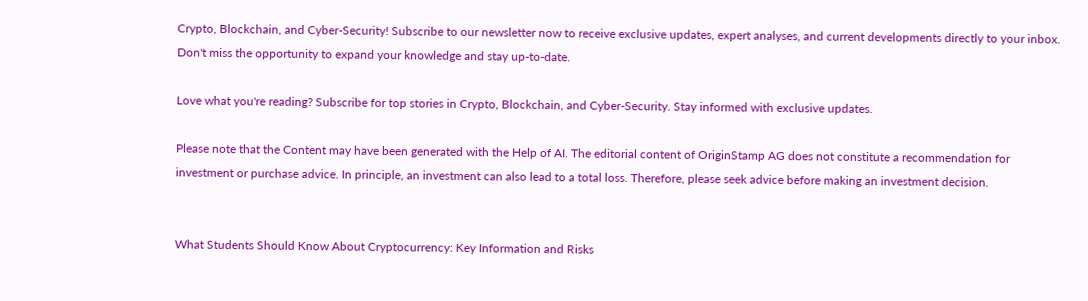Crypto, Blockchain, and Cyber-Security! Subscribe to our newsletter now to receive exclusive updates, expert analyses, and current developments directly to your inbox. Don't miss the opportunity to expand your knowledge and stay up-to-date.

Love what you're reading? Subscribe for top stories in Crypto, Blockchain, and Cyber-Security. Stay informed with exclusive updates.

Please note that the Content may have been generated with the Help of AI. The editorial content of OriginStamp AG does not constitute a recommendation for investment or purchase advice. In principle, an investment can also lead to a total loss. Therefore, please seek advice before making an investment decision.


What Students Should Know About Cryptocurrency: Key Information and Risks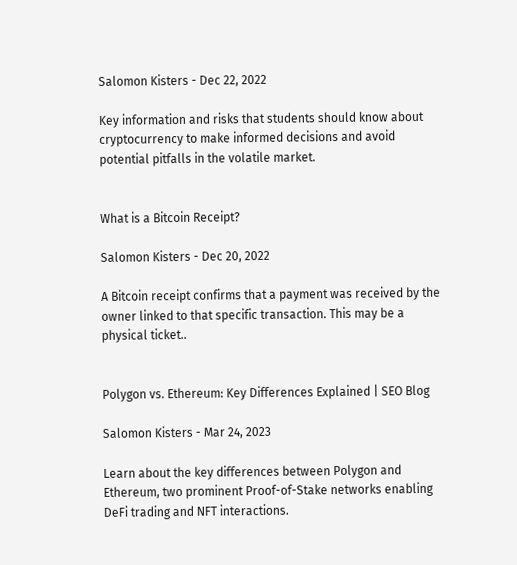Salomon Kisters - Dec 22, 2022

Key information and risks that students should know about cryptocurrency to make informed decisions and avoid potential pitfalls in the volatile market.


What is a Bitcoin Receipt?

Salomon Kisters - Dec 20, 2022

A Bitcoin receipt confirms that a payment was received by the owner linked to that specific transaction. This may be a physical ticket..


Polygon vs. Ethereum: Key Differences Explained | SEO Blog

Salomon Kisters - Mar 24, 2023

Learn about the key differences between Polygon and Ethereum, two prominent Proof-of-Stake networks enabling DeFi trading and NFT interactions.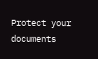Protect your documents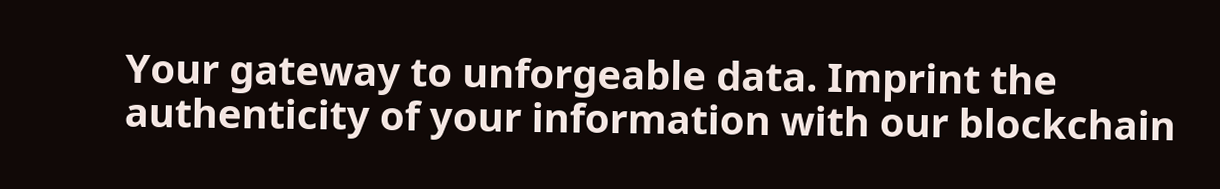Your gateway to unforgeable data. Imprint the authenticity of your information with our blockchain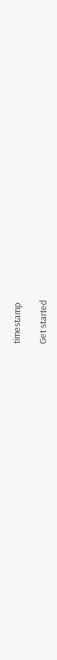timestamp

Get started